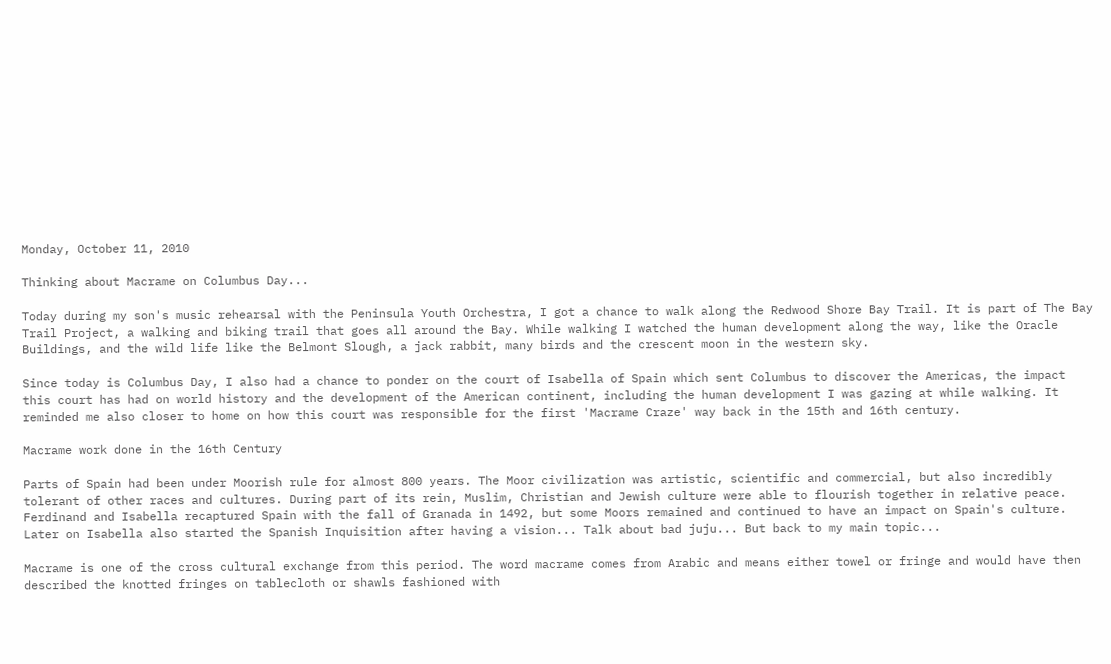Monday, October 11, 2010

Thinking about Macrame on Columbus Day...

Today during my son's music rehearsal with the Peninsula Youth Orchestra, I got a chance to walk along the Redwood Shore Bay Trail. It is part of The Bay Trail Project, a walking and biking trail that goes all around the Bay. While walking I watched the human development along the way, like the Oracle Buildings, and the wild life like the Belmont Slough, a jack rabbit, many birds and the crescent moon in the western sky.

Since today is Columbus Day, I also had a chance to ponder on the court of Isabella of Spain which sent Columbus to discover the Americas, the impact this court has had on world history and the development of the American continent, including the human development I was gazing at while walking. It reminded me also closer to home on how this court was responsible for the first 'Macrame Craze' way back in the 15th and 16th century.

Macrame work done in the 16th Century

Parts of Spain had been under Moorish rule for almost 800 years. The Moor civilization was artistic, scientific and commercial, but also incredibly tolerant of other races and cultures. During part of its rein, Muslim, Christian and Jewish culture were able to flourish together in relative peace. Ferdinand and Isabella recaptured Spain with the fall of Granada in 1492, but some Moors remained and continued to have an impact on Spain's culture. Later on Isabella also started the Spanish Inquisition after having a vision... Talk about bad juju... But back to my main topic...

Macrame is one of the cross cultural exchange from this period. The word macrame comes from Arabic and means either towel or fringe and would have then described the knotted fringes on tablecloth or shawls fashioned with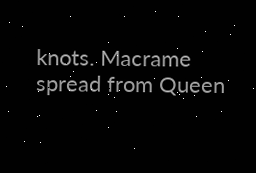knots. Macrame spread from Queen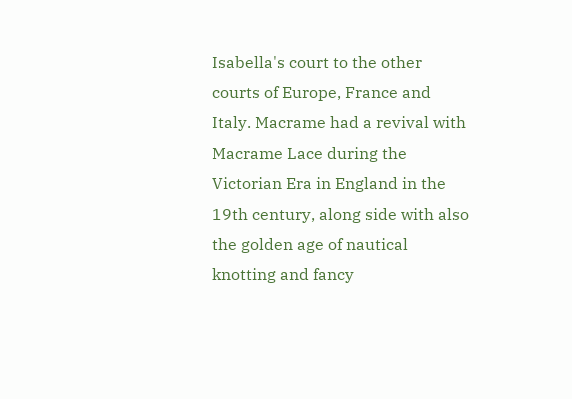Isabella's court to the other courts of Europe, France and Italy. Macrame had a revival with Macrame Lace during the Victorian Era in England in the 19th century, along side with also the golden age of nautical knotting and fancy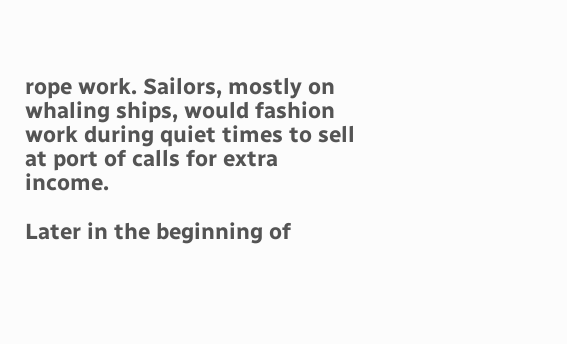rope work. Sailors, mostly on whaling ships, would fashion work during quiet times to sell at port of calls for extra income.

Later in the beginning of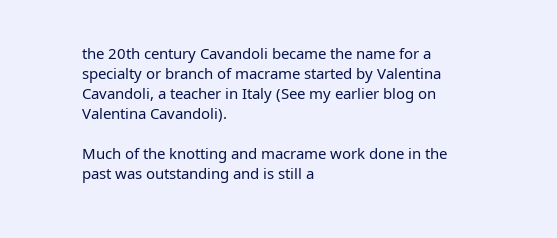the 20th century Cavandoli became the name for a specialty or branch of macrame started by Valentina Cavandoli, a teacher in Italy (See my earlier blog on Valentina Cavandoli).

Much of the knotting and macrame work done in the past was outstanding and is still a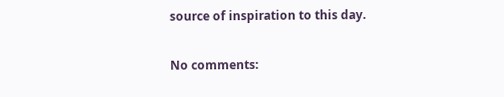source of inspiration to this day.

No comments: